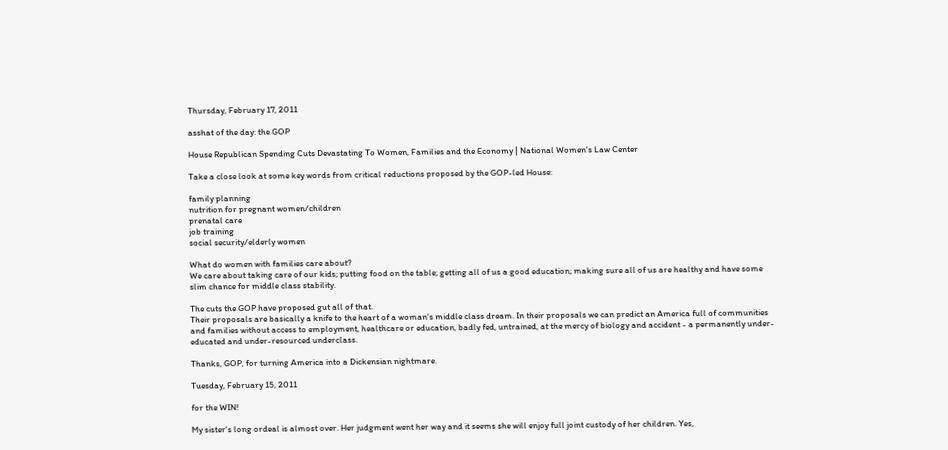Thursday, February 17, 2011

asshat of the day: the GOP

House Republican Spending Cuts Devastating To Women, Families and the Economy | National Women's Law Center

Take a close look at some key words from critical reductions proposed by the GOP-led House:

family planning
nutrition for pregnant women/children
prenatal care
job training
social security/elderly women

What do women with families care about?
We care about taking care of our kids; putting food on the table; getting all of us a good education; making sure all of us are healthy and have some slim chance for middle class stability.

The cuts the GOP have proposed gut all of that.
Their proposals are basically a knife to the heart of a woman's middle class dream. In their proposals we can predict an America full of communities and families without access to employment, healthcare or education, badly fed, untrained, at the mercy of biology and accident - a permanently under-educated and under-resourced underclass.

Thanks, GOP, for turning America into a Dickensian nightmare.

Tuesday, February 15, 2011

for the WIN!

My sister's long ordeal is almost over. Her judgment went her way and it seems she will enjoy full joint custody of her children. Yes,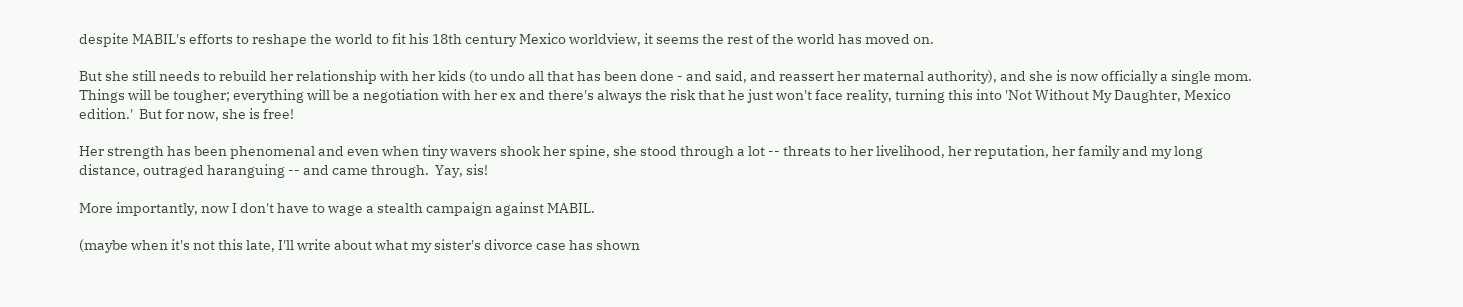despite MABIL's efforts to reshape the world to fit his 18th century Mexico worldview, it seems the rest of the world has moved on.

But she still needs to rebuild her relationship with her kids (to undo all that has been done - and said, and reassert her maternal authority), and she is now officially a single mom. Things will be tougher; everything will be a negotiation with her ex and there's always the risk that he just won't face reality, turning this into 'Not Without My Daughter, Mexico edition.'  But for now, she is free!

Her strength has been phenomenal and even when tiny wavers shook her spine, she stood through a lot -- threats to her livelihood, her reputation, her family and my long distance, outraged haranguing -- and came through.  Yay, sis!

More importantly, now I don't have to wage a stealth campaign against MABIL.

(maybe when it's not this late, I'll write about what my sister's divorce case has shown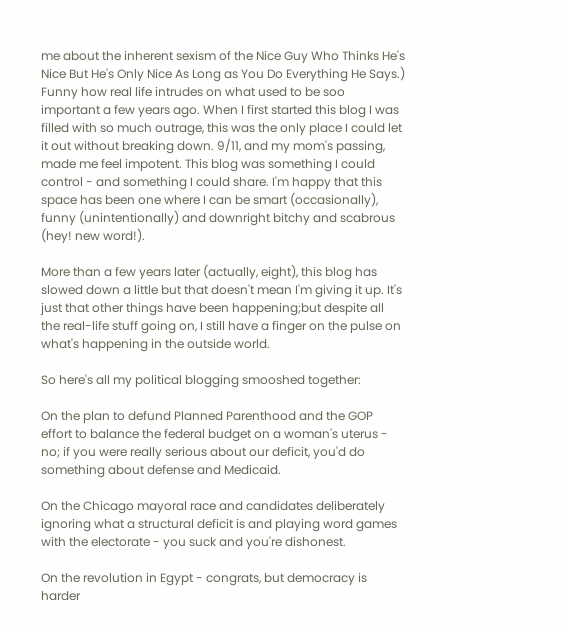me about the inherent sexism of the Nice Guy Who Thinks He's Nice But He's Only Nice As Long as You Do Everything He Says.)
Funny how real life intrudes on what used to be soo important a few years ago. When I first started this blog I was filled with so much outrage, this was the only place I could let it out without breaking down. 9/11, and my mom's passing, made me feel impotent. This blog was something I could control - and something I could share. I'm happy that this space has been one where I can be smart (occasionally), funny (unintentionally) and downright bitchy and scabrous (hey! new word!).

More than a few years later (actually, eight), this blog has slowed down a little but that doesn't mean I'm giving it up. It's just that other things have been happening;but despite all the real-life stuff going on, I still have a finger on the pulse on what's happening in the outside world.

So here's all my political blogging smooshed together:

On the plan to defund Planned Parenthood and the GOP effort to balance the federal budget on a woman's uterus - no; if you were really serious about our deficit, you'd do something about defense and Medicaid.

On the Chicago mayoral race and candidates deliberately ignoring what a structural deficit is and playing word games with the electorate - you suck and you're dishonest.

On the revolution in Egypt - congrats, but democracy is harder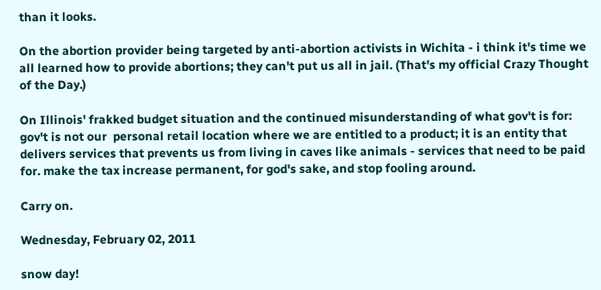than it looks.

On the abortion provider being targeted by anti-abortion activists in Wichita - i think it's time we all learned how to provide abortions; they can't put us all in jail. (That's my official Crazy Thought of the Day.)

On Illinois' frakked budget situation and the continued misunderstanding of what gov't is for: gov't is not our  personal retail location where we are entitled to a product; it is an entity that delivers services that prevents us from living in caves like animals - services that need to be paid for. make the tax increase permanent, for god's sake, and stop fooling around.

Carry on.

Wednesday, February 02, 2011

snow day!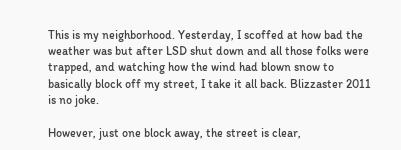This is my neighborhood. Yesterday, I scoffed at how bad the weather was but after LSD shut down and all those folks were trapped, and watching how the wind had blown snow to basically block off my street, I take it all back. Blizzaster 2011 is no joke.

However, just one block away, the street is clear,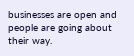businesses are open and people are going about their way.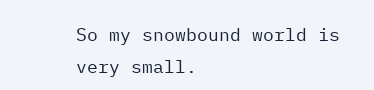So my snowbound world is very small.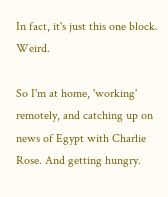In fact, it's just this one block. Weird.

So I'm at home, 'working' remotely, and catching up on news of Egypt with Charlie Rose. And getting hungry.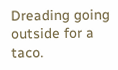Dreading going outside for a taco.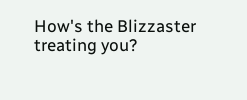How's the Blizzaster treating you?